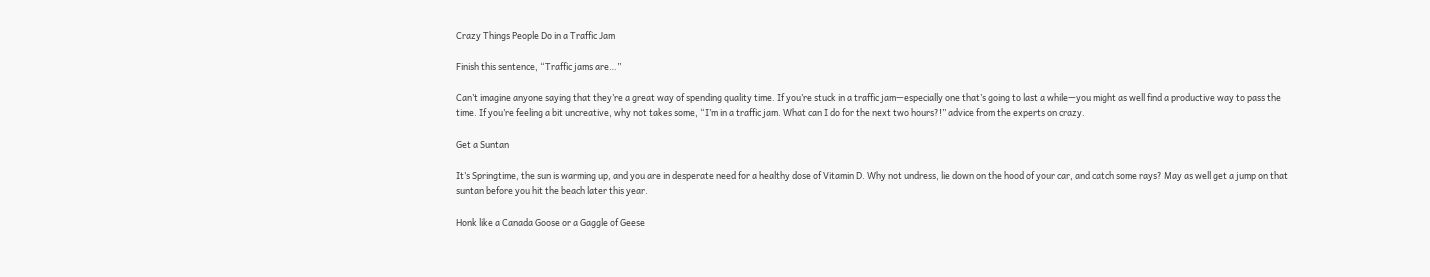Crazy Things People Do in a Traffic Jam

Finish this sentence, “Traffic jams are…”

Can’t imagine anyone saying that they’re a great way of spending quality time. If you’re stuck in a traffic jam—especially one that’s going to last a while—you might as well find a productive way to pass the time. If you’re feeling a bit uncreative, why not takes some, “I’m in a traffic jam. What can I do for the next two hours?!” advice from the experts on crazy.

Get a Suntan

It’s Springtime, the sun is warming up, and you are in desperate need for a healthy dose of Vitamin D. Why not undress, lie down on the hood of your car, and catch some rays? May as well get a jump on that suntan before you hit the beach later this year.

Honk like a Canada Goose or a Gaggle of Geese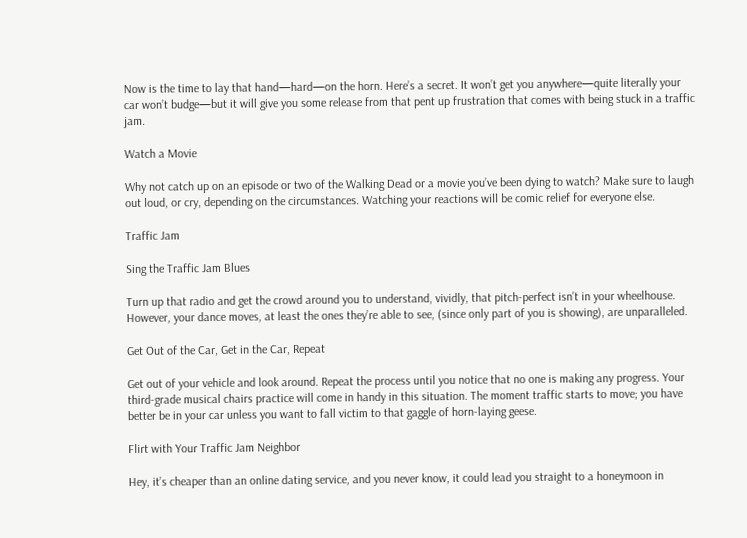Now is the time to lay that hand—hard—on the horn. Here’s a secret. It won’t get you anywhere—quite literally your car won’t budge—but it will give you some release from that pent up frustration that comes with being stuck in a traffic jam.

Watch a Movie

Why not catch up on an episode or two of the Walking Dead or a movie you’ve been dying to watch? Make sure to laugh out loud, or cry, depending on the circumstances. Watching your reactions will be comic relief for everyone else.

Traffic Jam

Sing the Traffic Jam Blues

Turn up that radio and get the crowd around you to understand, vividly, that pitch-perfect isn’t in your wheelhouse. However, your dance moves, at least the ones they’re able to see, (since only part of you is showing), are unparalleled.

Get Out of the Car, Get in the Car, Repeat

Get out of your vehicle and look around. Repeat the process until you notice that no one is making any progress. Your third-grade musical chairs practice will come in handy in this situation. The moment traffic starts to move; you have better be in your car unless you want to fall victim to that gaggle of horn-laying geese.

Flirt with Your Traffic Jam Neighbor

Hey, it’s cheaper than an online dating service, and you never know, it could lead you straight to a honeymoon in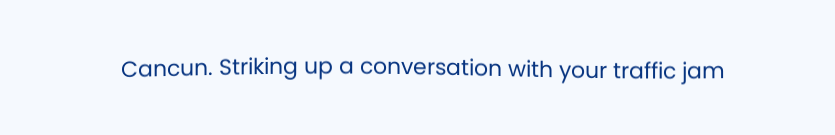Cancun. Striking up a conversation with your traffic jam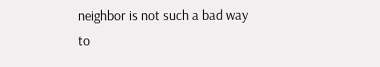neighbor is not such a bad way to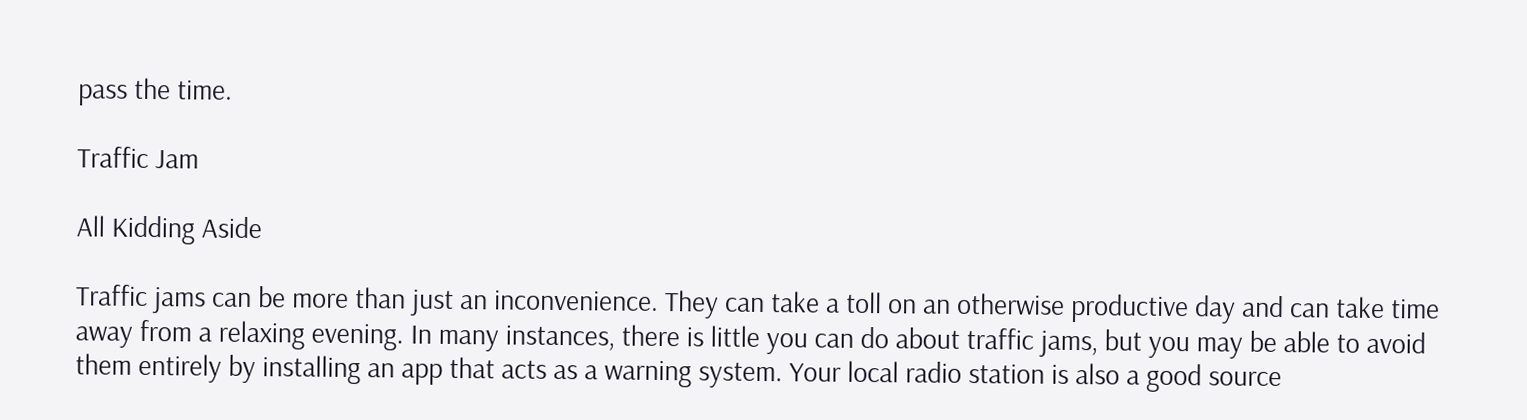pass the time.

Traffic Jam

All Kidding Aside

Traffic jams can be more than just an inconvenience. They can take a toll on an otherwise productive day and can take time away from a relaxing evening. In many instances, there is little you can do about traffic jams, but you may be able to avoid them entirely by installing an app that acts as a warning system. Your local radio station is also a good source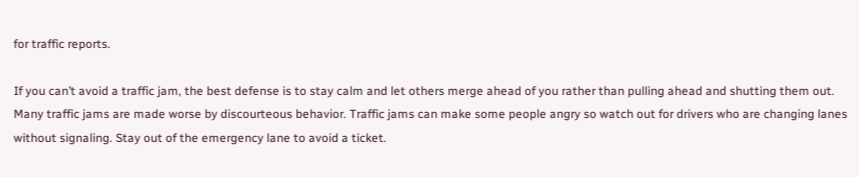for traffic reports.

If you can’t avoid a traffic jam, the best defense is to stay calm and let others merge ahead of you rather than pulling ahead and shutting them out. Many traffic jams are made worse by discourteous behavior. Traffic jams can make some people angry so watch out for drivers who are changing lanes without signaling. Stay out of the emergency lane to avoid a ticket.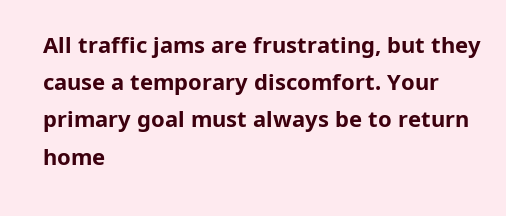All traffic jams are frustrating, but they cause a temporary discomfort. Your primary goal must always be to return home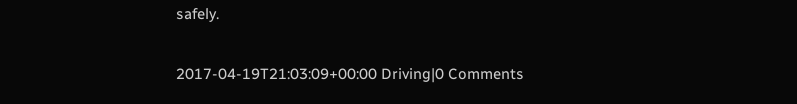safely.

2017-04-19T21:03:09+00:00 Driving|0 Comments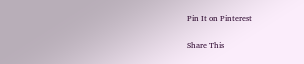Pin It on Pinterest

Share This